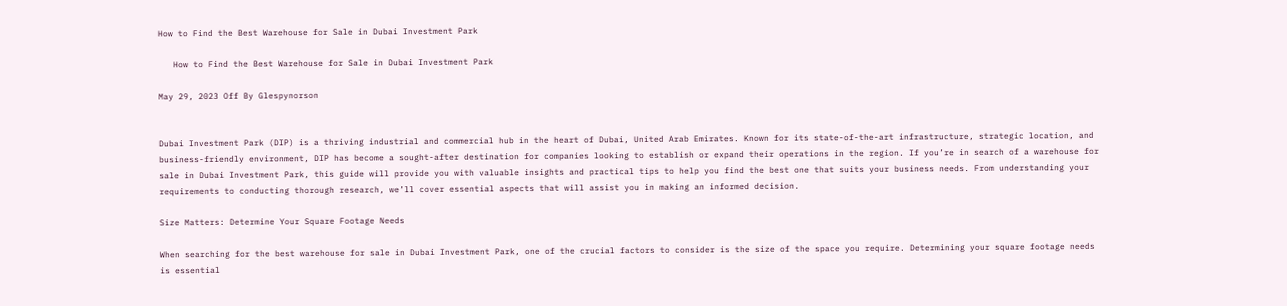How to Find the Best Warehouse for Sale in Dubai Investment Park

   How to Find the Best Warehouse for Sale in Dubai Investment Park

May 29, 2023 Off By Glespynorson


Dubai Investment Park (DIP) is a thriving industrial and commercial hub in the heart of Dubai, United Arab Emirates. Known for its state-of-the-art infrastructure, strategic location, and business-friendly environment, DIP has become a sought-after destination for companies looking to establish or expand their operations in the region. If you’re in search of a warehouse for sale in Dubai Investment Park, this guide will provide you with valuable insights and practical tips to help you find the best one that suits your business needs. From understanding your requirements to conducting thorough research, we’ll cover essential aspects that will assist you in making an informed decision.

Size Matters: Determine Your Square Footage Needs

When searching for the best warehouse for sale in Dubai Investment Park, one of the crucial factors to consider is the size of the space you require. Determining your square footage needs is essential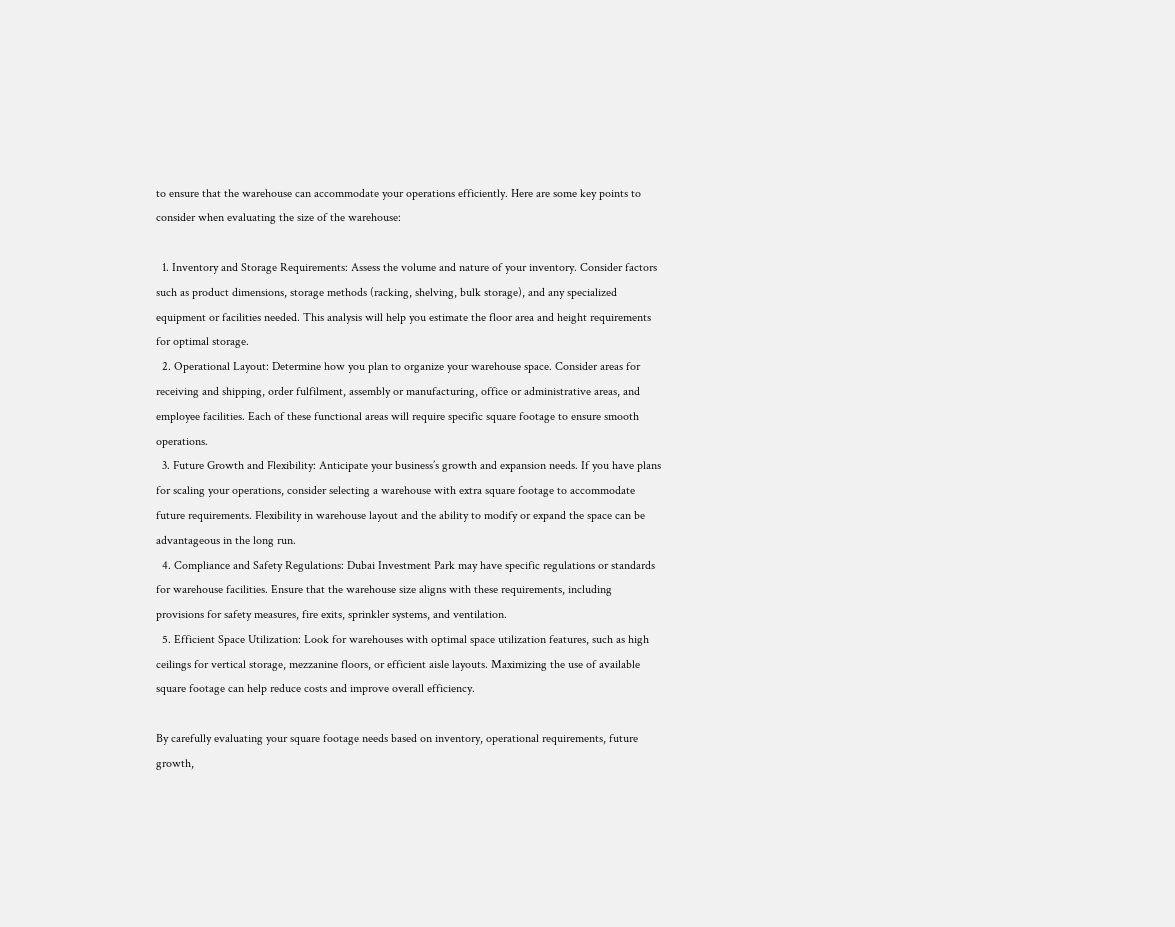to ensure that the warehouse can accommodate your operations efficiently. Here are some key points to consider when evaluating the size of the warehouse:

  1. Inventory and Storage Requirements: Assess the volume and nature of your inventory. Consider factors such as product dimensions, storage methods (racking, shelving, bulk storage), and any specialized equipment or facilities needed. This analysis will help you estimate the floor area and height requirements for optimal storage.
  2. Operational Layout: Determine how you plan to organize your warehouse space. Consider areas for receiving and shipping, order fulfilment, assembly or manufacturing, office or administrative areas, and employee facilities. Each of these functional areas will require specific square footage to ensure smooth operations.
  3. Future Growth and Flexibility: Anticipate your business’s growth and expansion needs. If you have plans for scaling your operations, consider selecting a warehouse with extra square footage to accommodate future requirements. Flexibility in warehouse layout and the ability to modify or expand the space can be advantageous in the long run.
  4. Compliance and Safety Regulations: Dubai Investment Park may have specific regulations or standards for warehouse facilities. Ensure that the warehouse size aligns with these requirements, including provisions for safety measures, fire exits, sprinkler systems, and ventilation.
  5. Efficient Space Utilization: Look for warehouses with optimal space utilization features, such as high ceilings for vertical storage, mezzanine floors, or efficient aisle layouts. Maximizing the use of available square footage can help reduce costs and improve overall efficiency.

By carefully evaluating your square footage needs based on inventory, operational requirements, future growth,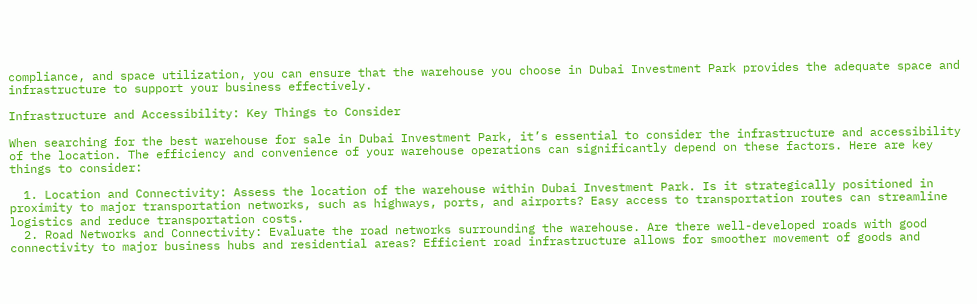compliance, and space utilization, you can ensure that the warehouse you choose in Dubai Investment Park provides the adequate space and infrastructure to support your business effectively.

Infrastructure and Accessibility: Key Things to Consider

When searching for the best warehouse for sale in Dubai Investment Park, it’s essential to consider the infrastructure and accessibility of the location. The efficiency and convenience of your warehouse operations can significantly depend on these factors. Here are key things to consider:

  1. Location and Connectivity: Assess the location of the warehouse within Dubai Investment Park. Is it strategically positioned in proximity to major transportation networks, such as highways, ports, and airports? Easy access to transportation routes can streamline logistics and reduce transportation costs.
  2. Road Networks and Connectivity: Evaluate the road networks surrounding the warehouse. Are there well-developed roads with good connectivity to major business hubs and residential areas? Efficient road infrastructure allows for smoother movement of goods and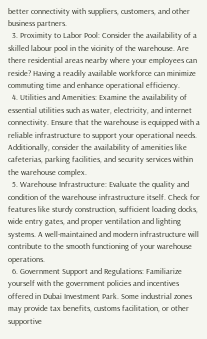better connectivity with suppliers, customers, and other business partners.
  3. Proximity to Labor Pool: Consider the availability of a skilled labour pool in the vicinity of the warehouse. Are there residential areas nearby where your employees can reside? Having a readily available workforce can minimize commuting time and enhance operational efficiency.
  4. Utilities and Amenities: Examine the availability of essential utilities such as water, electricity, and internet connectivity. Ensure that the warehouse is equipped with a reliable infrastructure to support your operational needs. Additionally, consider the availability of amenities like cafeterias, parking facilities, and security services within the warehouse complex.
  5. Warehouse Infrastructure: Evaluate the quality and condition of the warehouse infrastructure itself. Check for features like sturdy construction, sufficient loading docks, wide entry gates, and proper ventilation and lighting systems. A well-maintained and modern infrastructure will contribute to the smooth functioning of your warehouse operations.
  6. Government Support and Regulations: Familiarize yourself with the government policies and incentives offered in Dubai Investment Park. Some industrial zones may provide tax benefits, customs facilitation, or other supportive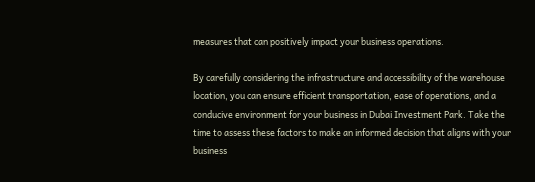measures that can positively impact your business operations.

By carefully considering the infrastructure and accessibility of the warehouse location, you can ensure efficient transportation, ease of operations, and a conducive environment for your business in Dubai Investment Park. Take the time to assess these factors to make an informed decision that aligns with your business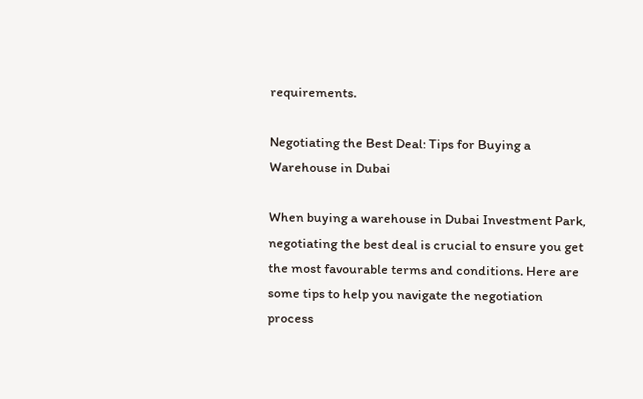requirements.

Negotiating the Best Deal: Tips for Buying a Warehouse in Dubai

When buying a warehouse in Dubai Investment Park, negotiating the best deal is crucial to ensure you get the most favourable terms and conditions. Here are some tips to help you navigate the negotiation process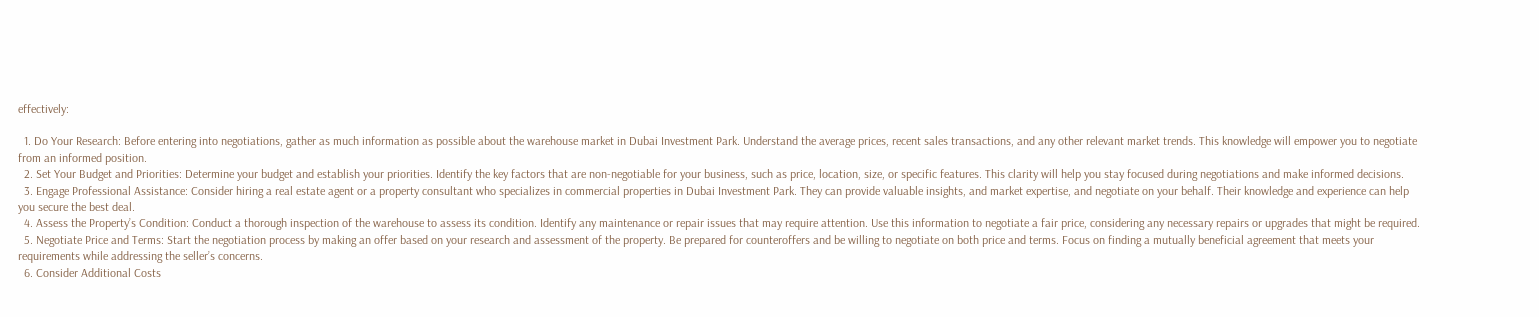effectively:

  1. Do Your Research: Before entering into negotiations, gather as much information as possible about the warehouse market in Dubai Investment Park. Understand the average prices, recent sales transactions, and any other relevant market trends. This knowledge will empower you to negotiate from an informed position.
  2. Set Your Budget and Priorities: Determine your budget and establish your priorities. Identify the key factors that are non-negotiable for your business, such as price, location, size, or specific features. This clarity will help you stay focused during negotiations and make informed decisions.
  3. Engage Professional Assistance: Consider hiring a real estate agent or a property consultant who specializes in commercial properties in Dubai Investment Park. They can provide valuable insights, and market expertise, and negotiate on your behalf. Their knowledge and experience can help you secure the best deal.
  4. Assess the Property’s Condition: Conduct a thorough inspection of the warehouse to assess its condition. Identify any maintenance or repair issues that may require attention. Use this information to negotiate a fair price, considering any necessary repairs or upgrades that might be required.
  5. Negotiate Price and Terms: Start the negotiation process by making an offer based on your research and assessment of the property. Be prepared for counteroffers and be willing to negotiate on both price and terms. Focus on finding a mutually beneficial agreement that meets your requirements while addressing the seller’s concerns.
  6. Consider Additional Costs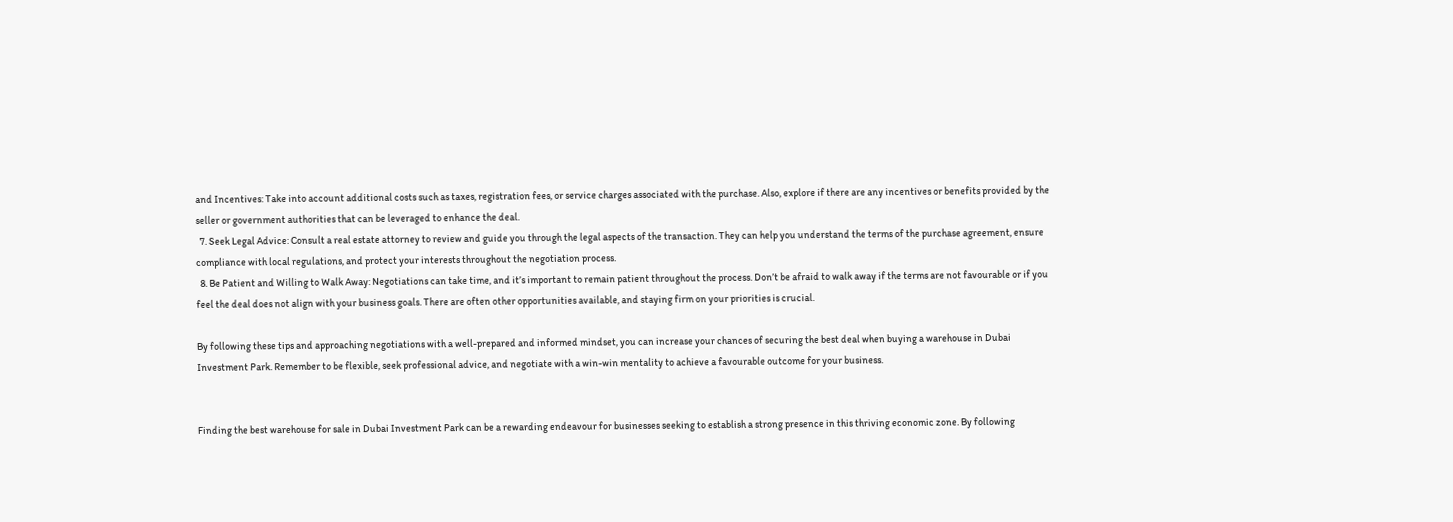and Incentives: Take into account additional costs such as taxes, registration fees, or service charges associated with the purchase. Also, explore if there are any incentives or benefits provided by the seller or government authorities that can be leveraged to enhance the deal.
  7. Seek Legal Advice: Consult a real estate attorney to review and guide you through the legal aspects of the transaction. They can help you understand the terms of the purchase agreement, ensure compliance with local regulations, and protect your interests throughout the negotiation process.
  8. Be Patient and Willing to Walk Away: Negotiations can take time, and it’s important to remain patient throughout the process. Don’t be afraid to walk away if the terms are not favourable or if you feel the deal does not align with your business goals. There are often other opportunities available, and staying firm on your priorities is crucial.

By following these tips and approaching negotiations with a well-prepared and informed mindset, you can increase your chances of securing the best deal when buying a warehouse in Dubai Investment Park. Remember to be flexible, seek professional advice, and negotiate with a win-win mentality to achieve a favourable outcome for your business.


Finding the best warehouse for sale in Dubai Investment Park can be a rewarding endeavour for businesses seeking to establish a strong presence in this thriving economic zone. By following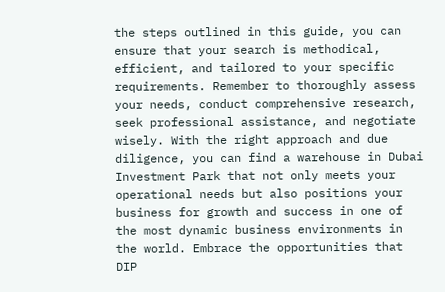the steps outlined in this guide, you can ensure that your search is methodical, efficient, and tailored to your specific requirements. Remember to thoroughly assess your needs, conduct comprehensive research, seek professional assistance, and negotiate wisely. With the right approach and due diligence, you can find a warehouse in Dubai Investment Park that not only meets your operational needs but also positions your business for growth and success in one of the most dynamic business environments in the world. Embrace the opportunities that DIP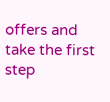offers and take the first step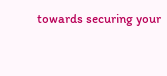towards securing your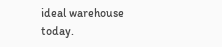ideal warehouse today.